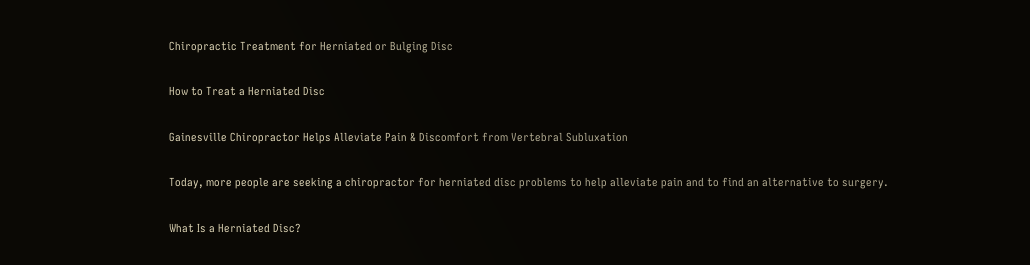Chiropractic Treatment for Herniated or Bulging Disc

How to Treat a Herniated Disc

Gainesville Chiropractor Helps Alleviate Pain & Discomfort from Vertebral Subluxation

Today, more people are seeking a chiropractor for herniated disc problems to help alleviate pain and to find an alternative to surgery.

What Is a Herniated Disc?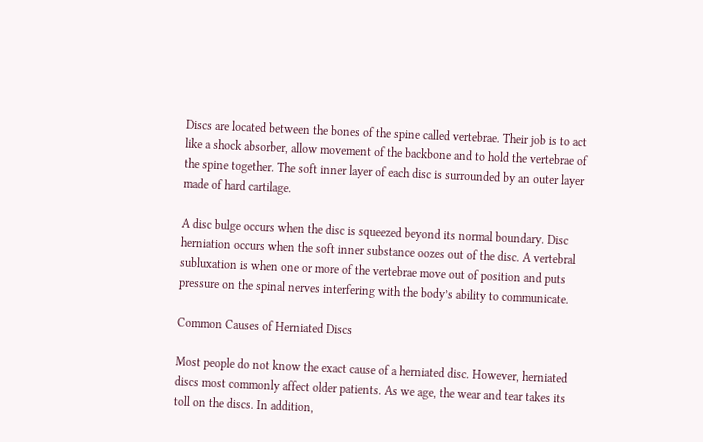Discs are located between the bones of the spine called vertebrae. Their job is to act like a shock absorber, allow movement of the backbone and to hold the vertebrae of the spine together. The soft inner layer of each disc is surrounded by an outer layer made of hard cartilage.

A disc bulge occurs when the disc is squeezed beyond its normal boundary. Disc herniation occurs when the soft inner substance oozes out of the disc. A vertebral subluxation is when one or more of the vertebrae move out of position and puts pressure on the spinal nerves interfering with the body’s ability to communicate.

Common Causes of Herniated Discs

Most people do not know the exact cause of a herniated disc. However, herniated discs most commonly affect older patients. As we age, the wear and tear takes its toll on the discs. In addition,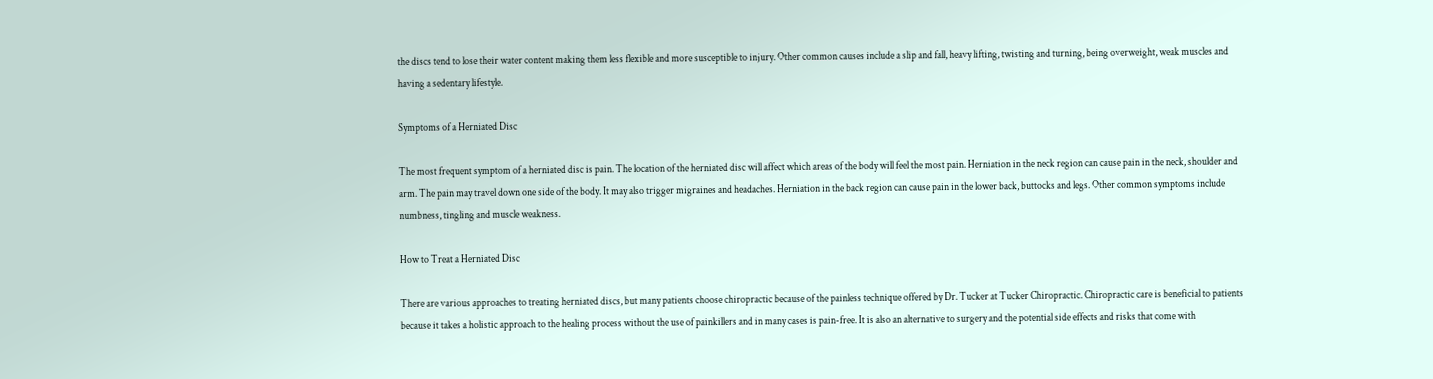the discs tend to lose their water content making them less flexible and more susceptible to injury. Other common causes include a slip and fall, heavy lifting, twisting and turning, being overweight, weak muscles and having a sedentary lifestyle.

Symptoms of a Herniated Disc

The most frequent symptom of a herniated disc is pain. The location of the herniated disc will affect which areas of the body will feel the most pain. Herniation in the neck region can cause pain in the neck, shoulder and arm. The pain may travel down one side of the body. It may also trigger migraines and headaches. Herniation in the back region can cause pain in the lower back, buttocks and legs. Other common symptoms include numbness, tingling and muscle weakness.

How to Treat a Herniated Disc

There are various approaches to treating herniated discs, but many patients choose chiropractic because of the painless technique offered by Dr. Tucker at Tucker Chiropractic. Chiropractic care is beneficial to patients because it takes a holistic approach to the healing process without the use of painkillers and in many cases is pain-free. It is also an alternative to surgery and the potential side effects and risks that come with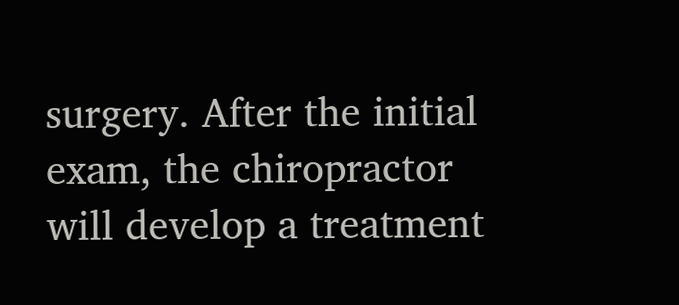surgery. After the initial exam, the chiropractor will develop a treatment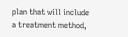plan that will include a treatment method,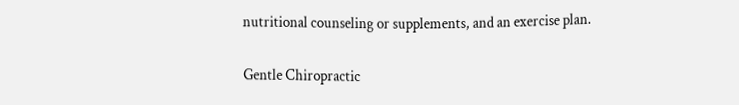nutritional counseling or supplements, and an exercise plan.

Gentle Chiropractic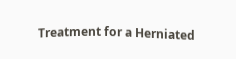Treatment for a Herniated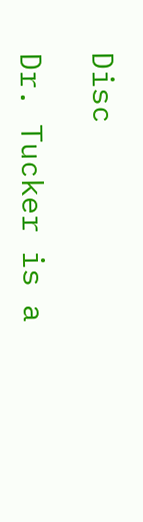Disc

Dr. Tucker is a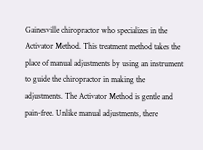Gainesville chiropractor who specializes in the Activator Method. This treatment method takes the place of manual adjustments by using an instrument to guide the chiropractor in making the adjustments. The Activator Method is gentle and pain-free. Unlike manual adjustments, there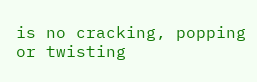is no cracking, popping or twisting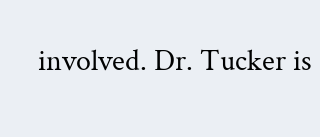involved. Dr. Tucker is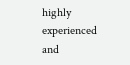highly experienced and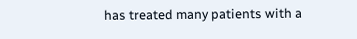has treated many patients with a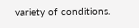variety of conditions.